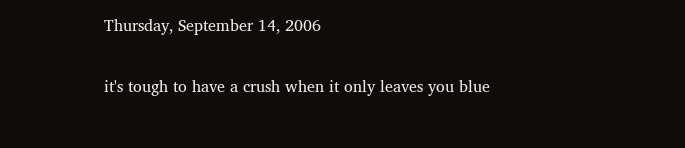Thursday, September 14, 2006

it's tough to have a crush when it only leaves you blue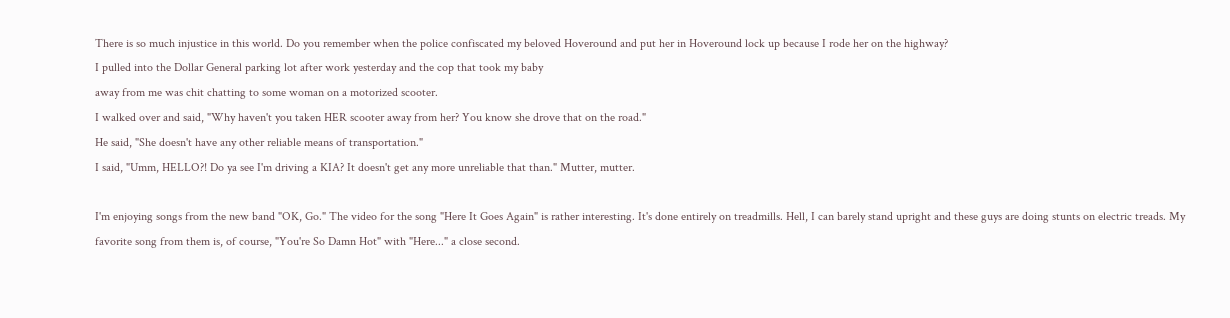There is so much injustice in this world. Do you remember when the police confiscated my beloved Hoveround and put her in Hoveround lock up because I rode her on the highway?
I pulled into the Dollar General parking lot after work yesterday and the cop that took my baby
away from me was chit chatting to some woman on a motorized scooter.
I walked over and said, "Why haven't you taken HER scooter away from her? You know she drove that on the road."
He said, "She doesn't have any other reliable means of transportation."
I said, "Umm, HELLO?! Do ya see I'm driving a KIA? It doesn't get any more unreliable that than." Mutter, mutter.

I'm enjoying songs from the new band "OK, Go." The video for the song "Here It Goes Again" is rather interesting. It's done entirely on treadmills. Hell, I can barely stand upright and these guys are doing stunts on electric treads. My favorite song from them is, of course, "You're So Damn Hot" with "Here..." a close second.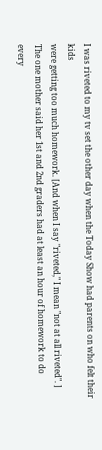I was riveted to my tv set the other day when the Today Show had parents on who felt their kids
were getting too much homework. [And when I say "riveted," I mean "not at all riveted". ]
The one mother said her 1st and 2nd graders had at least an hour of homework to do
every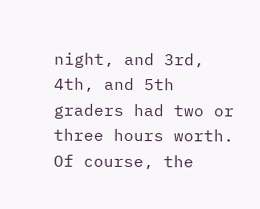night, and 3rd, 4th, and 5th graders had two or three hours worth. Of course, the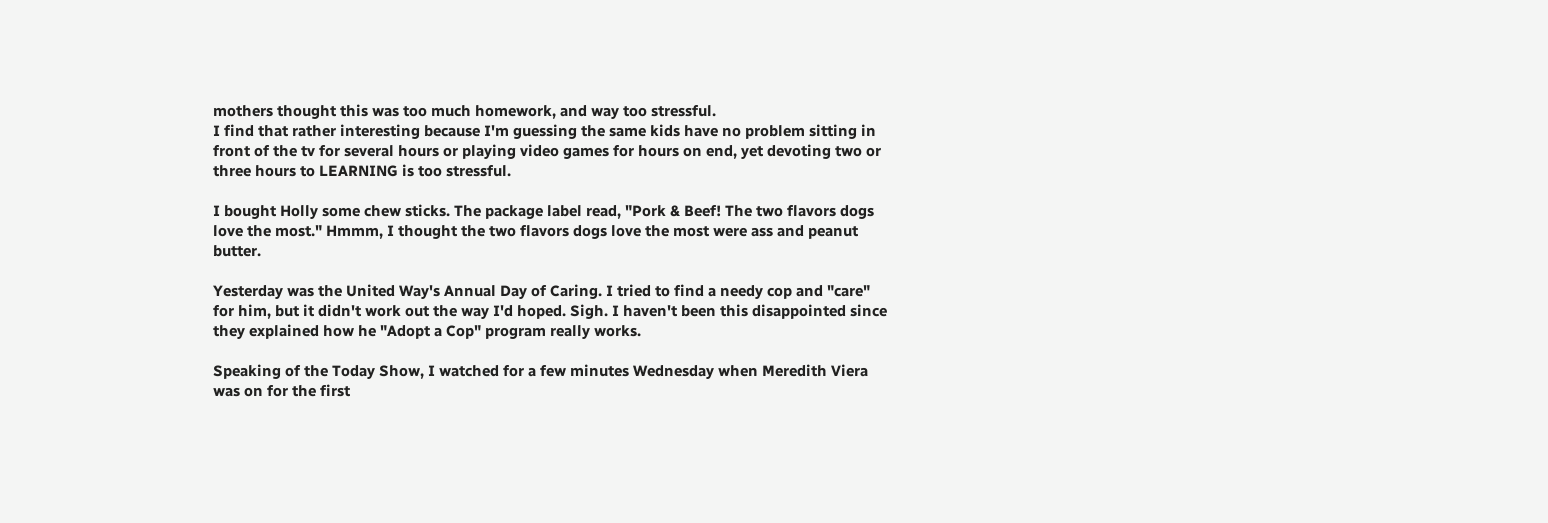mothers thought this was too much homework, and way too stressful.
I find that rather interesting because I'm guessing the same kids have no problem sitting in front of the tv for several hours or playing video games for hours on end, yet devoting two or three hours to LEARNING is too stressful.

I bought Holly some chew sticks. The package label read, "Pork & Beef! The two flavors dogs love the most." Hmmm, I thought the two flavors dogs love the most were ass and peanut butter.

Yesterday was the United Way's Annual Day of Caring. I tried to find a needy cop and "care" for him, but it didn't work out the way I'd hoped. Sigh. I haven't been this disappointed since they explained how he "Adopt a Cop" program really works.

Speaking of the Today Show, I watched for a few minutes Wednesday when Meredith Viera was on for the first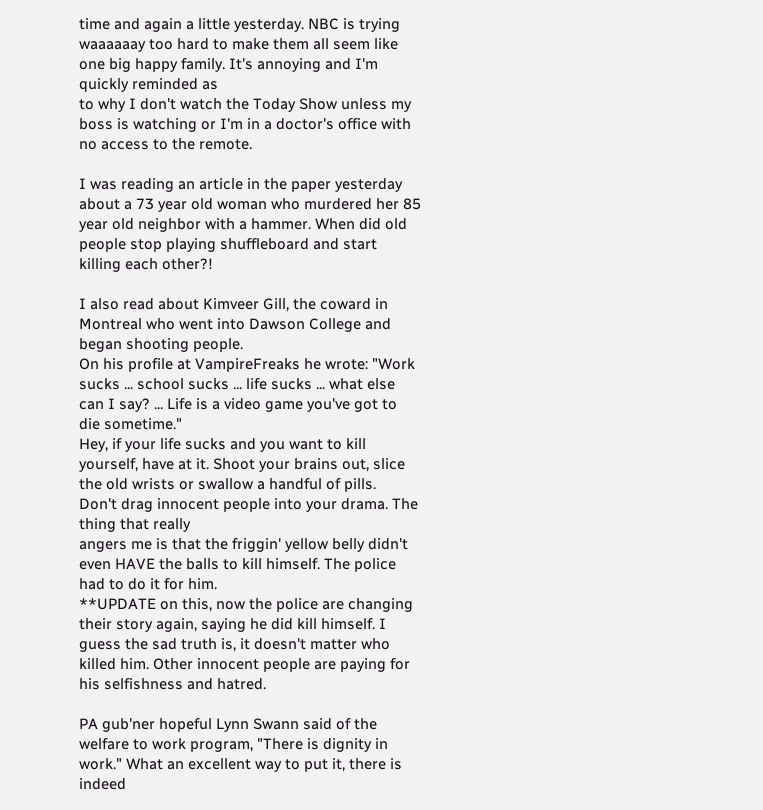time and again a little yesterday. NBC is trying waaaaaay too hard to make them all seem like one big happy family. It's annoying and I'm quickly reminded as
to why I don't watch the Today Show unless my boss is watching or I'm in a doctor's office with no access to the remote.

I was reading an article in the paper yesterday about a 73 year old woman who murdered her 85 year old neighbor with a hammer. When did old people stop playing shuffleboard and start killing each other?!

I also read about Kimveer Gill, the coward in Montreal who went into Dawson College and began shooting people.
On his profile at VampireFreaks he wrote: "Work sucks ... school sucks ... life sucks ... what else can I say? ... Life is a video game you've got to die sometime."
Hey, if your life sucks and you want to kill yourself, have at it. Shoot your brains out, slice the old wrists or swallow a handful of pills.
Don't drag innocent people into your drama. The thing that really
angers me is that the friggin' yellow belly didn't even HAVE the balls to kill himself. The police had to do it for him.
**UPDATE on this, now the police are changing their story again, saying he did kill himself. I guess the sad truth is, it doesn't matter who killed him. Other innocent people are paying for his selfishness and hatred.

PA gub'ner hopeful Lynn Swann said of the welfare to work program, "There is dignity in work." What an excellent way to put it, there is indeed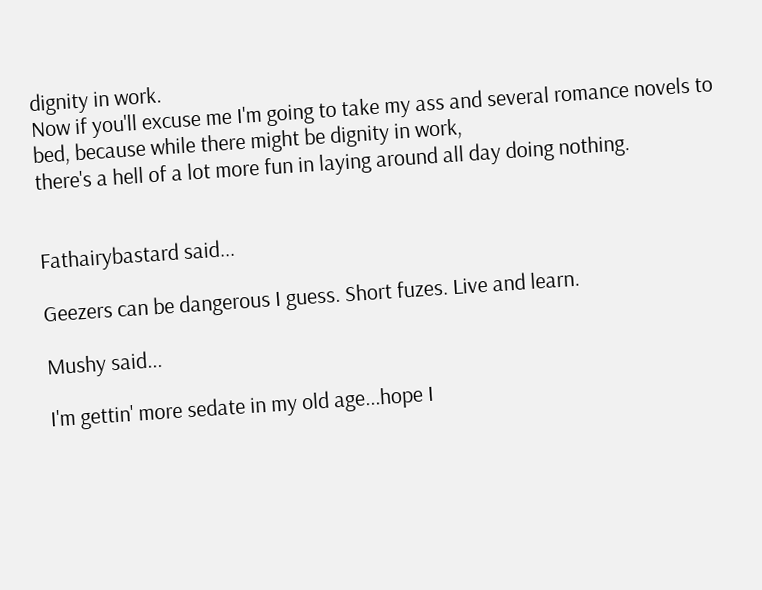dignity in work.
Now if you'll excuse me I'm going to take my ass and several romance novels to bed, because while there might be dignity in work,
there's a hell of a lot more fun in laying around all day doing nothing.


Fathairybastard said...

Geezers can be dangerous I guess. Short fuzes. Live and learn.

Mushy said...

I'm gettin' more sedate in my old age...hope I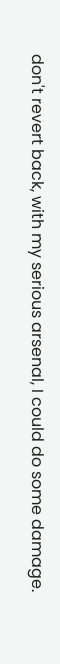don't revert back, with my serious arsenal, I could do some damage.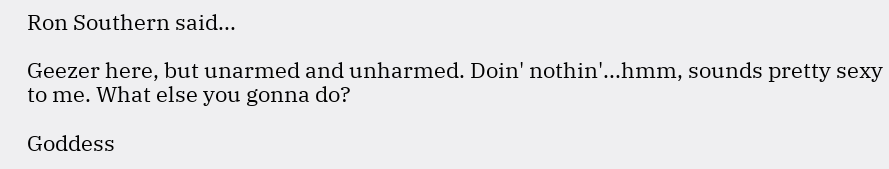Ron Southern said...

Geezer here, but unarmed and unharmed. Doin' nothin'...hmm, sounds pretty sexy to me. What else you gonna do?

Goddess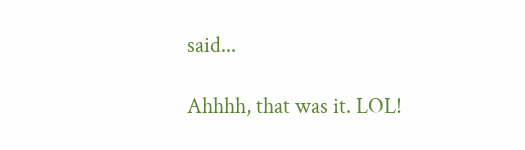said...

Ahhhh, that was it. LOL!